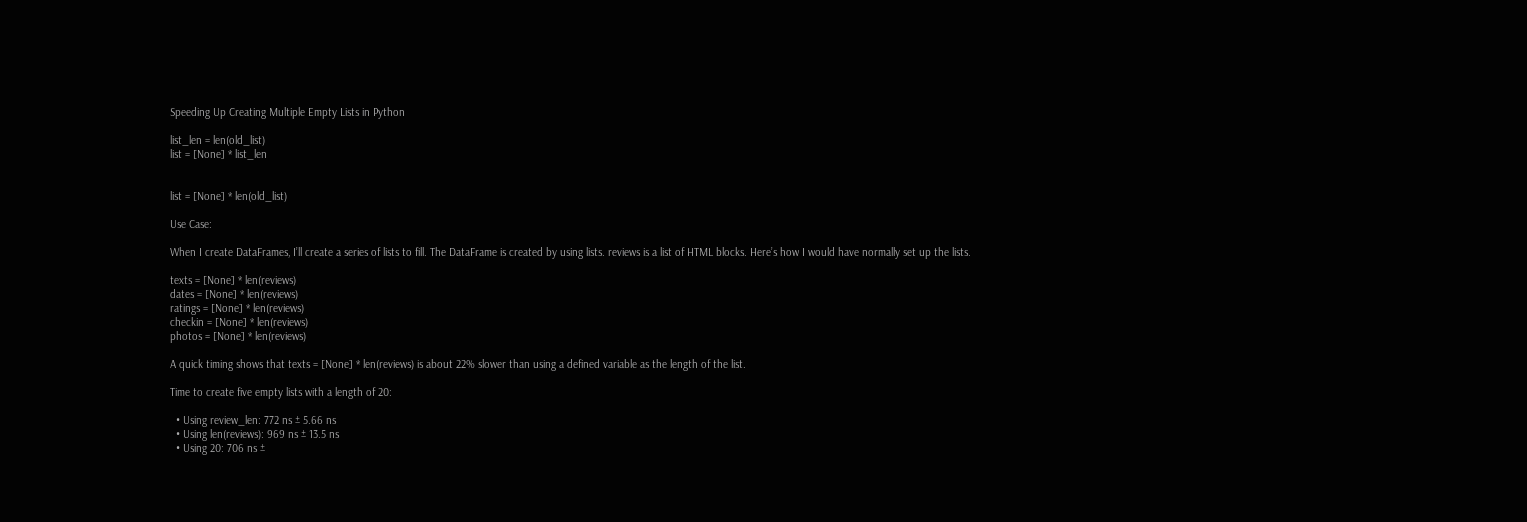Speeding Up Creating Multiple Empty Lists in Python

list_len = len(old_list)
list = [None] * list_len


list = [None] * len(old_list)

Use Case:

When I create DataFrames, I’ll create a series of lists to fill. The DataFrame is created by using lists. reviews is a list of HTML blocks. Here’s how I would have normally set up the lists.

texts = [None] * len(reviews)
dates = [None] * len(reviews)
ratings = [None] * len(reviews)
checkin = [None] * len(reviews)
photos = [None] * len(reviews)

A quick timing shows that texts = [None] * len(reviews) is about 22% slower than using a defined variable as the length of the list.

Time to create five empty lists with a length of 20:

  • Using review_len: 772 ns ± 5.66 ns
  • Using len(reviews): 969 ns ± 13.5 ns
  • Using 20: 706 ns ±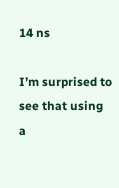14 ns

I’m surprised to see that using a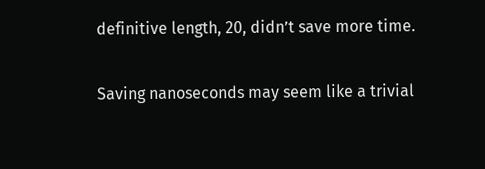definitive length, 20, didn’t save more time.

Saving nanoseconds may seem like a trivial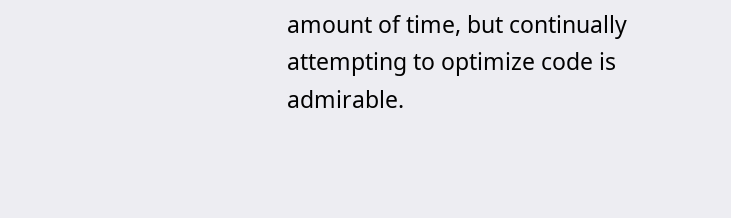amount of time, but continually attempting to optimize code is admirable.